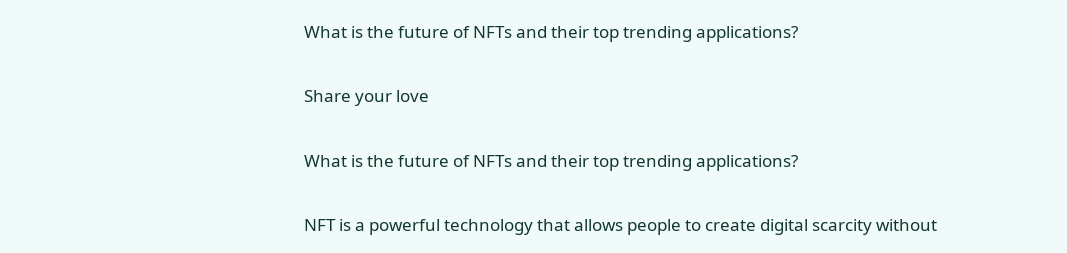What is the future of NFTs and their top trending applications?

Share your love

What is the future of NFTs and their top trending applications?

NFT is a powerful technology that allows people to create digital scarcity without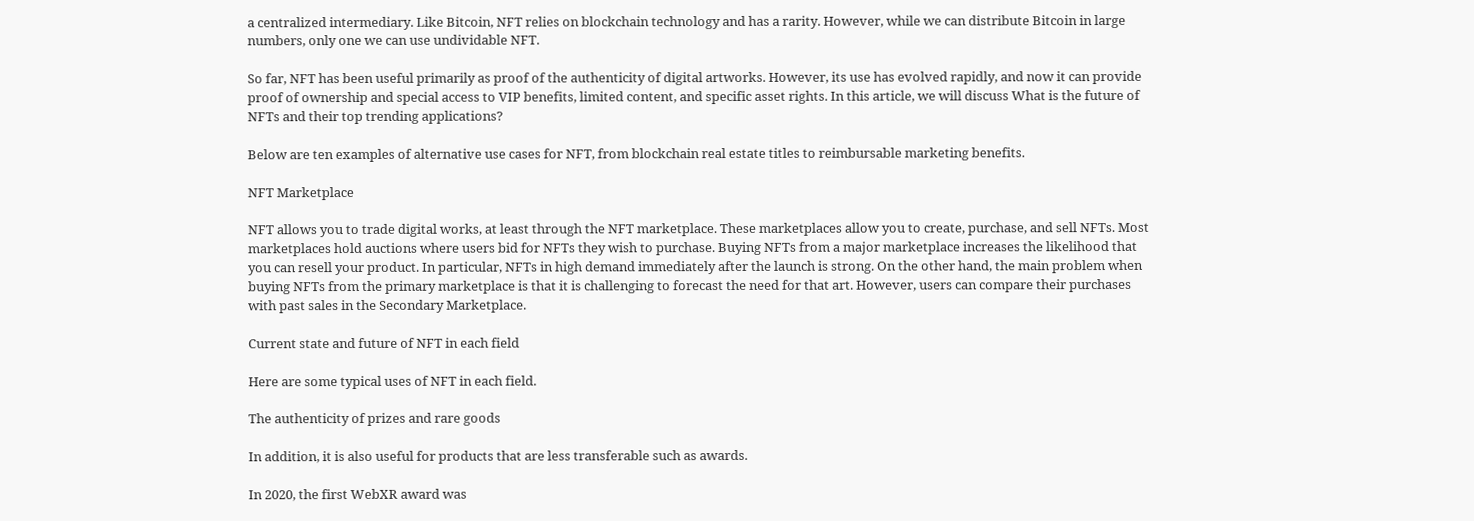a centralized intermediary. Like Bitcoin, NFT relies on blockchain technology and has a rarity. However, while we can distribute Bitcoin in large numbers, only one we can use undividable NFT.

So far, NFT has been useful primarily as proof of the authenticity of digital artworks. However, its use has evolved rapidly, and now it can provide proof of ownership and special access to VIP benefits, limited content, and specific asset rights. In this article, we will discuss What is the future of NFTs and their top trending applications?

Below are ten examples of alternative use cases for NFT, from blockchain real estate titles to reimbursable marketing benefits.

NFT Marketplace

NFT allows you to trade digital works, at least through the NFT marketplace. These marketplaces allow you to create, purchase, and sell NFTs. Most marketplaces hold auctions where users bid for NFTs they wish to purchase. Buying NFTs from a major marketplace increases the likelihood that you can resell your product. In particular, NFTs in high demand immediately after the launch is strong. On the other hand, the main problem when buying NFTs from the primary marketplace is that it is challenging to forecast the need for that art. However, users can compare their purchases with past sales in the Secondary Marketplace.

Current state and future of NFT in each field

Here are some typical uses of NFT in each field.

The authenticity of prizes and rare goods

In addition, it is also useful for products that are less transferable such as awards.

In 2020, the first WebXR award was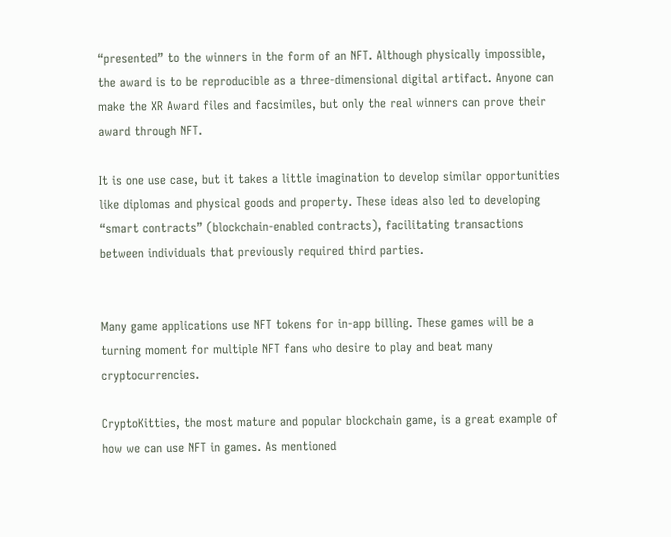“presented” to the winners in the form of an NFT. Although physically impossible, the award is to be reproducible as a three-dimensional digital artifact. Anyone can make the XR Award files and facsimiles, but only the real winners can prove their award through NFT.

It is one use case, but it takes a little imagination to develop similar opportunities like diplomas and physical goods and property. These ideas also led to developing “smart contracts” (blockchain-enabled contracts), facilitating transactions between individuals that previously required third parties.


Many game applications use NFT tokens for in-app billing. These games will be a turning moment for multiple NFT fans who desire to play and beat many cryptocurrencies.

CryptoKitties, the most mature and popular blockchain game, is a great example of how we can use NFT in games. As mentioned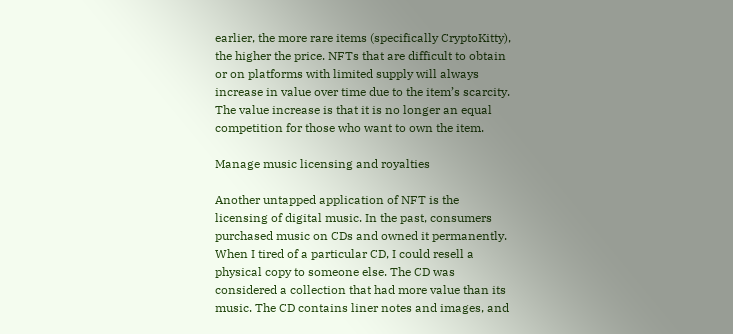earlier, the more rare items (specifically CryptoKitty), the higher the price. NFTs that are difficult to obtain or on platforms with limited supply will always increase in value over time due to the item’s scarcity. The value increase is that it is no longer an equal competition for those who want to own the item.

Manage music licensing and royalties

Another untapped application of NFT is the licensing of digital music. In the past, consumers purchased music on CDs and owned it permanently. When I tired of a particular CD, I could resell a physical copy to someone else. The CD was considered a collection that had more value than its music. The CD contains liner notes and images, and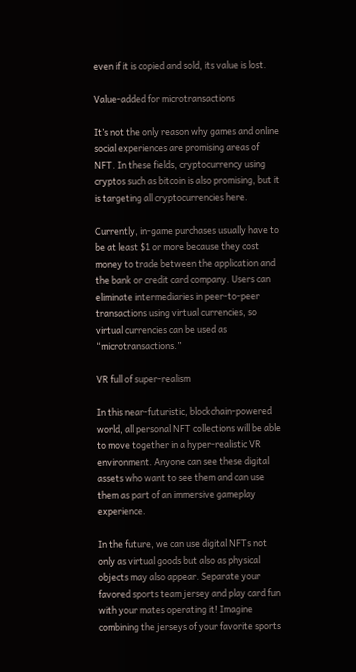even if it is copied and sold, its value is lost.

Value-added for microtransactions

It’s not the only reason why games and online social experiences are promising areas of NFT. In these fields, cryptocurrency using cryptos such as bitcoin is also promising, but it is targeting all cryptocurrencies here.

Currently, in-game purchases usually have to be at least $1 or more because they cost money to trade between the application and the bank or credit card company. Users can eliminate intermediaries in peer-to-peer transactions using virtual currencies, so virtual currencies can be used as “microtransactions.”

VR full of super-realism

In this near-futuristic, blockchain-powered world, all personal NFT collections will be able to move together in a hyper-realistic VR environment. Anyone can see these digital assets who want to see them and can use them as part of an immersive gameplay experience.

In the future, we can use digital NFTs not only as virtual goods but also as physical objects may also appear. Separate your favored sports team jersey and play card fun with your mates operating it! Imagine combining the jerseys of your favorite sports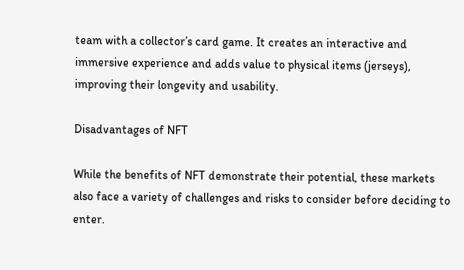team with a collector’s card game. It creates an interactive and immersive experience and adds value to physical items (jerseys), improving their longevity and usability.

Disadvantages of NFT

While the benefits of NFT demonstrate their potential, these markets also face a variety of challenges and risks to consider before deciding to enter.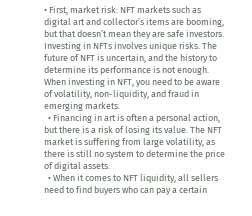• First, market risk: NFT markets such as digital art and collector’s items are booming, but that doesn’t mean they are safe investors. Investing in NFTs involves unique risks. The future of NFT is uncertain, and the history to determine its performance is not enough. When investing in NFT, you need to be aware of volatility, non-liquidity, and fraud in emerging markets.
  • Financing in art is often a personal action, but there is a risk of losing its value. The NFT market is suffering from large volatility, as there is still no system to determine the price of digital assets.
  • When it comes to NFT liquidity, all sellers need to find buyers who can pay a certain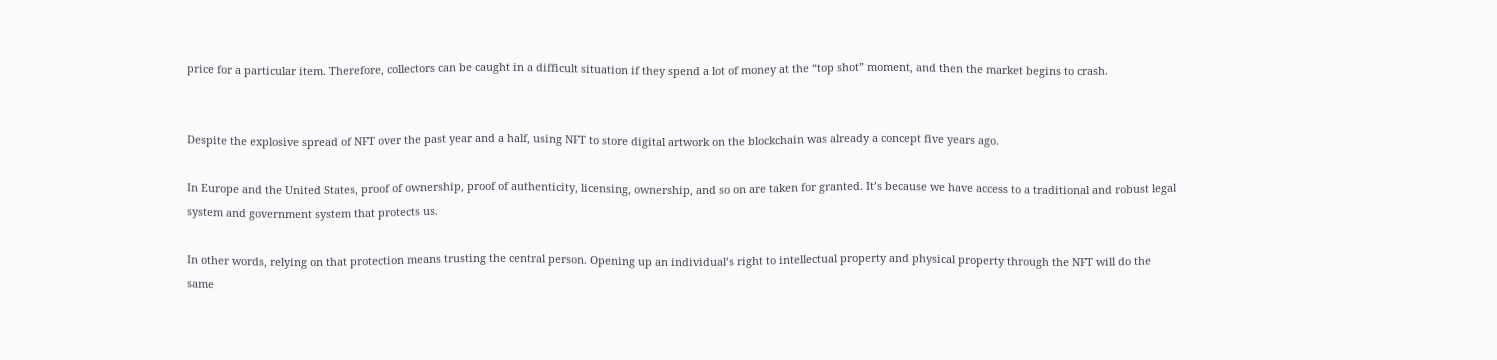price for a particular item. Therefore, collectors can be caught in a difficult situation if they spend a lot of money at the “top shot” moment, and then the market begins to crash.


Despite the explosive spread of NFT over the past year and a half, using NFT to store digital artwork on the blockchain was already a concept five years ago.

In Europe and the United States, proof of ownership, proof of authenticity, licensing, ownership, and so on are taken for granted. It’s because we have access to a traditional and robust legal system and government system that protects us.

In other words, relying on that protection means trusting the central person. Opening up an individual’s right to intellectual property and physical property through the NFT will do the same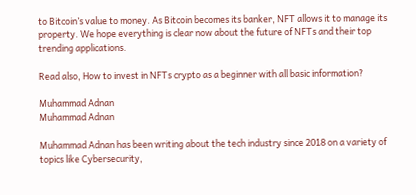to Bitcoin’s value to money. As Bitcoin becomes its banker, NFT allows it to manage its property. We hope everything is clear now about the future of NFTs and their top trending applications.

Read also, How to invest in NFTs crypto as a beginner with all basic information?

Muhammad Adnan
Muhammad Adnan

Muhammad Adnan has been writing about the tech industry since 2018 on a variety of topics like Cybersecurity,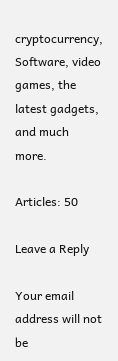cryptocurrency, Software, video games, the latest gadgets, and much more.

Articles: 50

Leave a Reply

Your email address will not be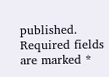published. Required fields are marked *